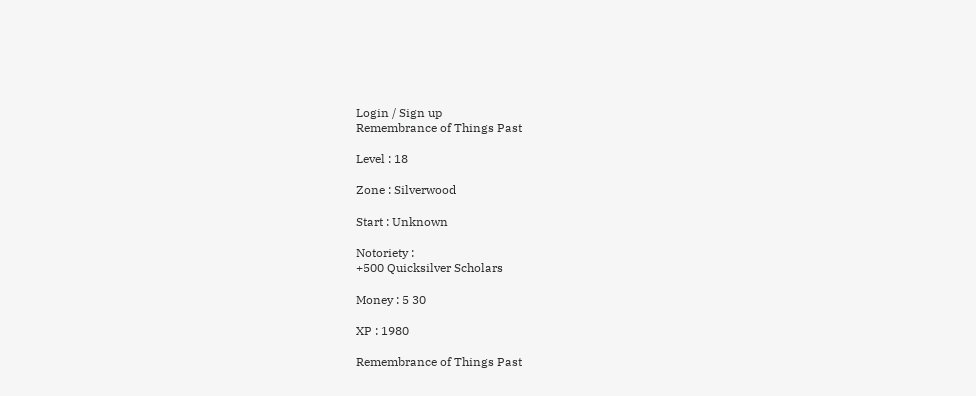Login / Sign up
Remembrance of Things Past

Level : 18

Zone : Silverwood

Start : Unknown

Notoriety :
+500 Quicksilver Scholars

Money : 5 30

XP : 1980

Remembrance of Things Past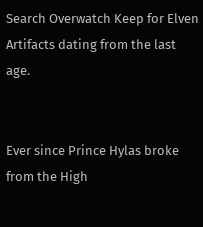Search Overwatch Keep for Elven Artifacts dating from the last age.


Ever since Prince Hylas broke from the High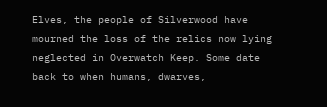Elves, the people of Silverwood have mourned the loss of the relics now lying neglected in Overwatch Keep. Some date back to when humans, dwarves,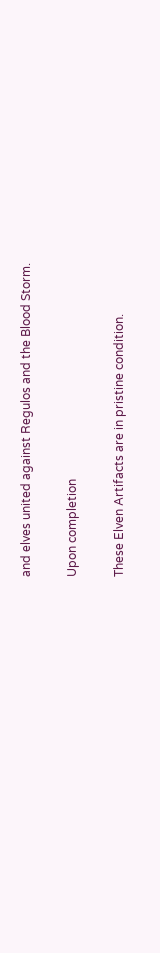and elves united against Regulos and the Blood Storm.

Upon completion

These Elven Artifacts are in pristine condition.